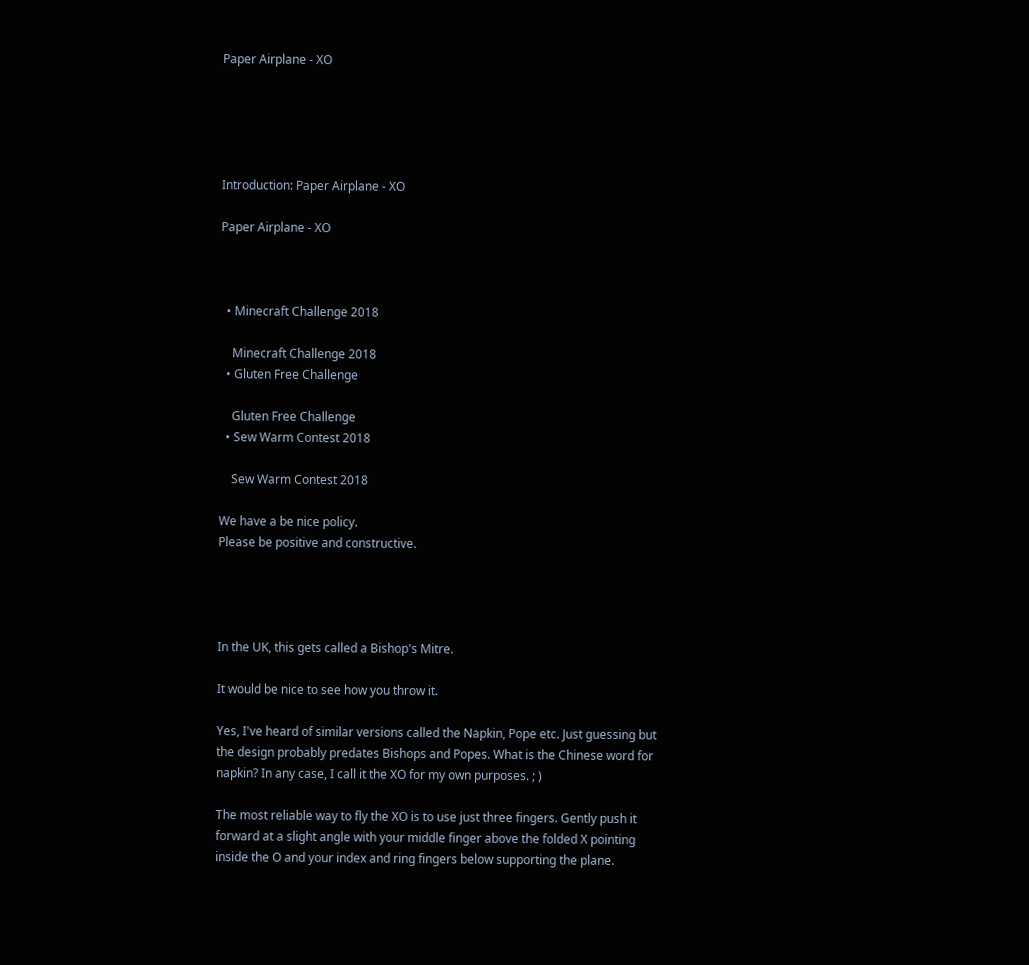Paper Airplane - XO





Introduction: Paper Airplane - XO

Paper Airplane - XO



  • Minecraft Challenge 2018

    Minecraft Challenge 2018
  • Gluten Free Challenge

    Gluten Free Challenge
  • Sew Warm Contest 2018

    Sew Warm Contest 2018

We have a be nice policy.
Please be positive and constructive.




In the UK, this gets called a Bishop's Mitre.

It would be nice to see how you throw it.

Yes, I've heard of similar versions called the Napkin, Pope etc. Just guessing but the design probably predates Bishops and Popes. What is the Chinese word for napkin? In any case, I call it the XO for my own purposes. ; )

The most reliable way to fly the XO is to use just three fingers. Gently push it forward at a slight angle with your middle finger above the folded X pointing inside the O and your index and ring fingers below supporting the plane.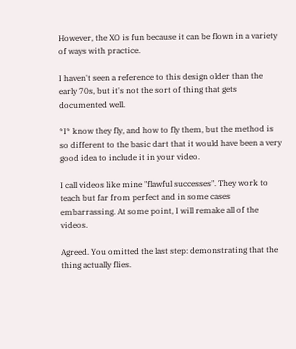However, the XO is fun because it can be flown in a variety of ways with practice.

I haven't seen a reference to this design older than the early 70s, but it's not the sort of thing that gets documented well.

*I* know they fly, and how to fly them, but the method is so different to the basic dart that it would have been a very good idea to include it in your video.

I call videos like mine "flawful successes". They work to teach but far from perfect and in some cases embarrassing. At some point, I will remake all of the videos.

Agreed. You omitted the last step: demonstrating that the thing actually flies.